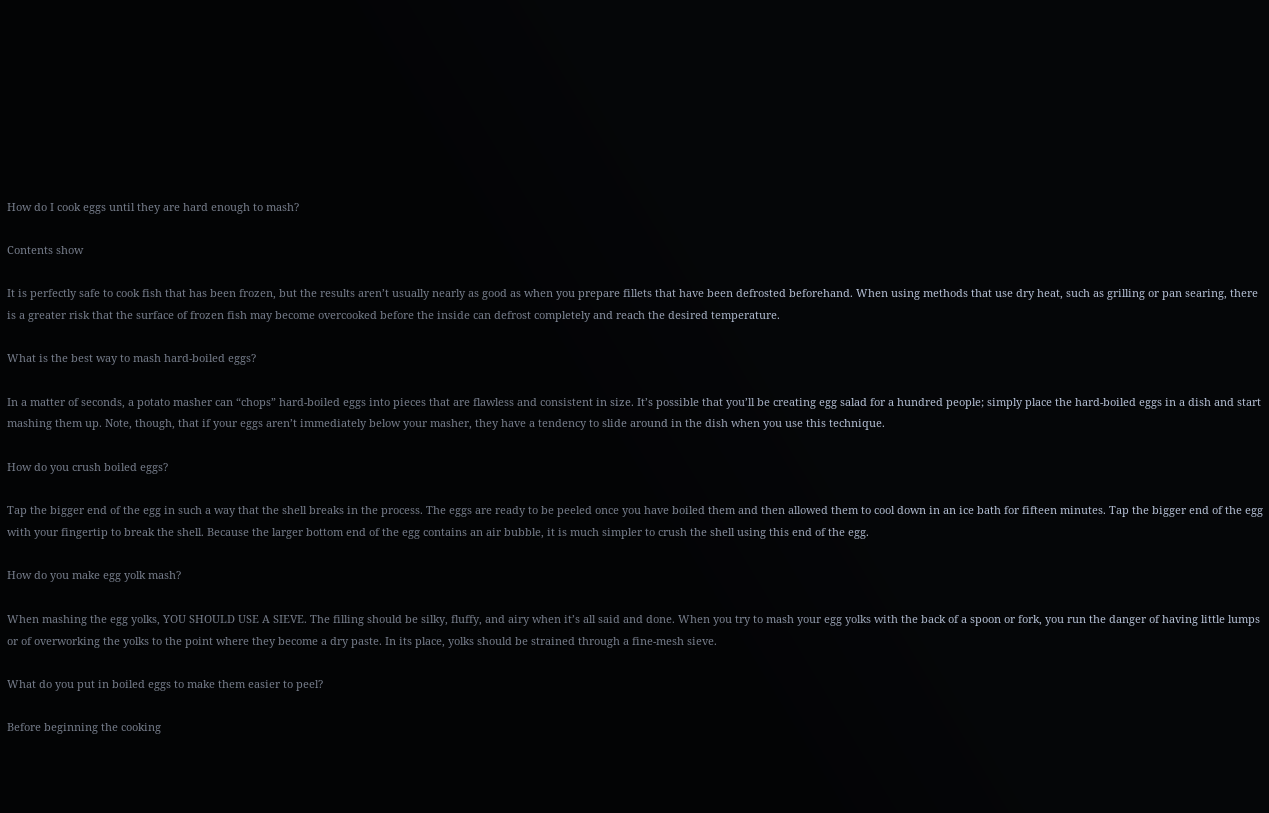How do I cook eggs until they are hard enough to mash?

Contents show

It is perfectly safe to cook fish that has been frozen, but the results aren’t usually nearly as good as when you prepare fillets that have been defrosted beforehand. When using methods that use dry heat, such as grilling or pan searing, there is a greater risk that the surface of frozen fish may become overcooked before the inside can defrost completely and reach the desired temperature.

What is the best way to mash hard-boiled eggs?

In a matter of seconds, a potato masher can “chops” hard-boiled eggs into pieces that are flawless and consistent in size. It’s possible that you’ll be creating egg salad for a hundred people; simply place the hard-boiled eggs in a dish and start mashing them up. Note, though, that if your eggs aren’t immediately below your masher, they have a tendency to slide around in the dish when you use this technique.

How do you crush boiled eggs?

Tap the bigger end of the egg in such a way that the shell breaks in the process. The eggs are ready to be peeled once you have boiled them and then allowed them to cool down in an ice bath for fifteen minutes. Tap the bigger end of the egg with your fingertip to break the shell. Because the larger bottom end of the egg contains an air bubble, it is much simpler to crush the shell using this end of the egg.

How do you make egg yolk mash?

When mashing the egg yolks, YOU SHOULD USE A SIEVE. The filling should be silky, fluffy, and airy when it’s all said and done. When you try to mash your egg yolks with the back of a spoon or fork, you run the danger of having little lumps or of overworking the yolks to the point where they become a dry paste. In its place, yolks should be strained through a fine-mesh sieve.

What do you put in boiled eggs to make them easier to peel?

Before beginning the cooking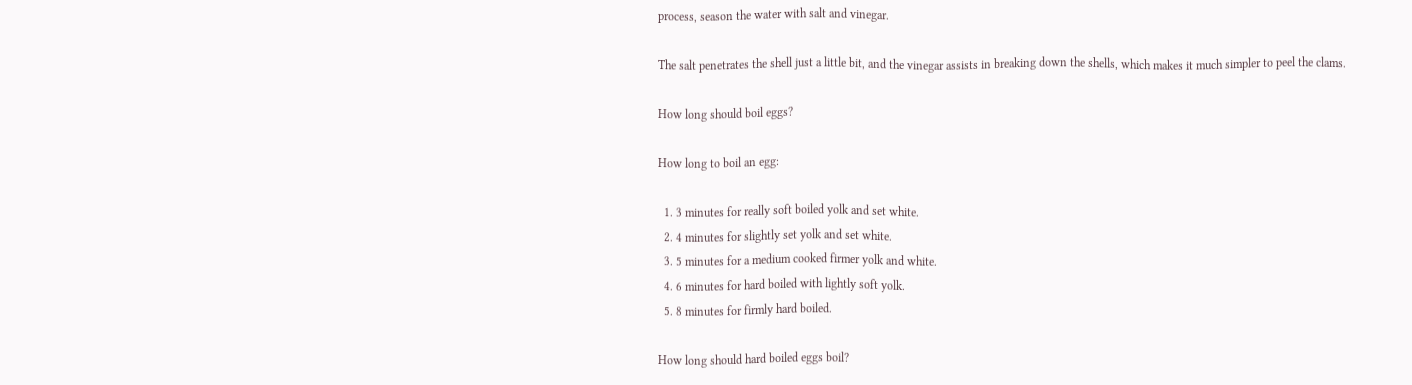process, season the water with salt and vinegar.

The salt penetrates the shell just a little bit, and the vinegar assists in breaking down the shells, which makes it much simpler to peel the clams.

How long should boil eggs?

How long to boil an egg:

  1. 3 minutes for really soft boiled yolk and set white.
  2. 4 minutes for slightly set yolk and set white.
  3. 5 minutes for a medium cooked firmer yolk and white.
  4. 6 minutes for hard boiled with lightly soft yolk.
  5. 8 minutes for firmly hard boiled.

How long should hard boiled eggs boil?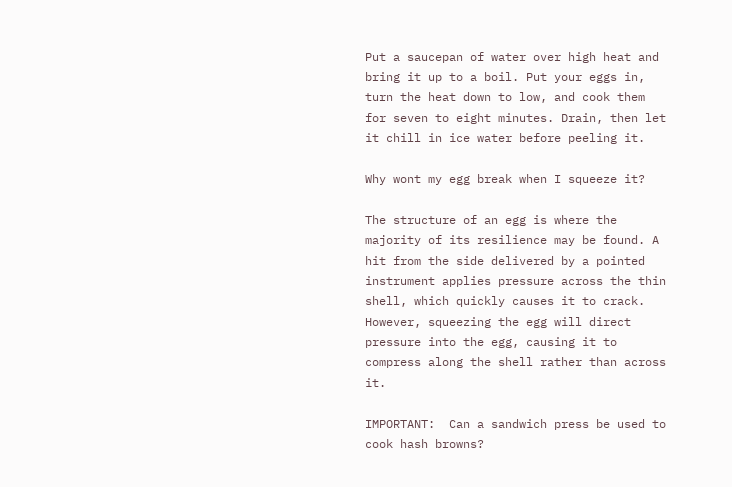Put a saucepan of water over high heat and bring it up to a boil. Put your eggs in, turn the heat down to low, and cook them for seven to eight minutes. Drain, then let it chill in ice water before peeling it.

Why wont my egg break when I squeeze it?

The structure of an egg is where the majority of its resilience may be found. A hit from the side delivered by a pointed instrument applies pressure across the thin shell, which quickly causes it to crack. However, squeezing the egg will direct pressure into the egg, causing it to compress along the shell rather than across it.

IMPORTANT:  Can a sandwich press be used to cook hash browns?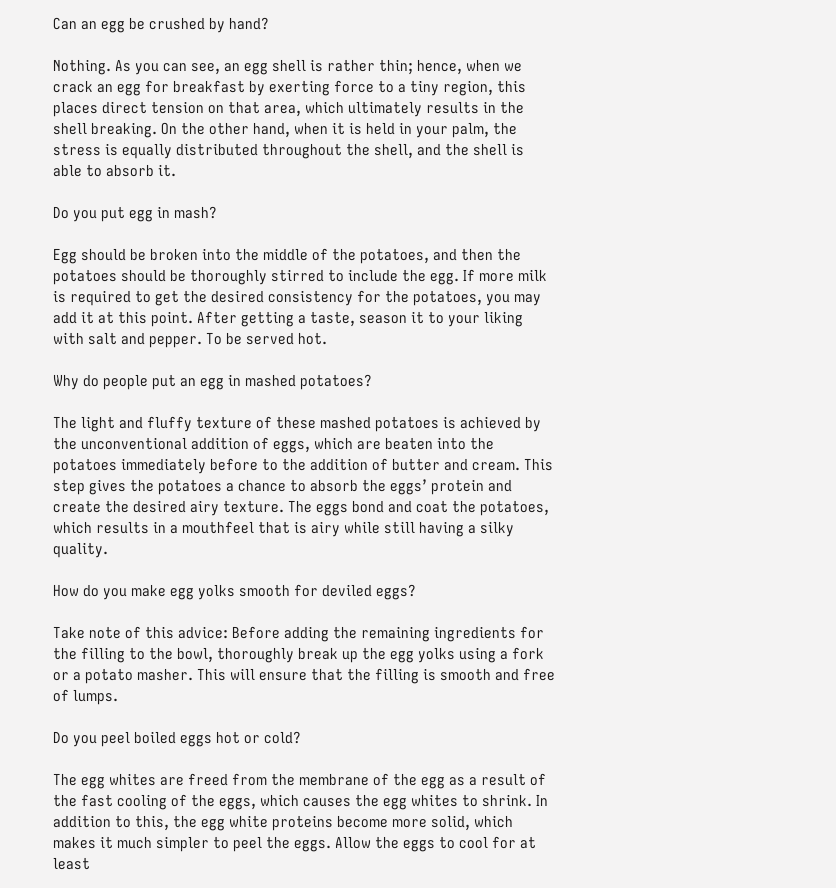Can an egg be crushed by hand?

Nothing. As you can see, an egg shell is rather thin; hence, when we crack an egg for breakfast by exerting force to a tiny region, this places direct tension on that area, which ultimately results in the shell breaking. On the other hand, when it is held in your palm, the stress is equally distributed throughout the shell, and the shell is able to absorb it.

Do you put egg in mash?

Egg should be broken into the middle of the potatoes, and then the potatoes should be thoroughly stirred to include the egg. If more milk is required to get the desired consistency for the potatoes, you may add it at this point. After getting a taste, season it to your liking with salt and pepper. To be served hot.

Why do people put an egg in mashed potatoes?

The light and fluffy texture of these mashed potatoes is achieved by the unconventional addition of eggs, which are beaten into the potatoes immediately before to the addition of butter and cream. This step gives the potatoes a chance to absorb the eggs’ protein and create the desired airy texture. The eggs bond and coat the potatoes, which results in a mouthfeel that is airy while still having a silky quality.

How do you make egg yolks smooth for deviled eggs?

Take note of this advice: Before adding the remaining ingredients for the filling to the bowl, thoroughly break up the egg yolks using a fork or a potato masher. This will ensure that the filling is smooth and free of lumps.

Do you peel boiled eggs hot or cold?

The egg whites are freed from the membrane of the egg as a result of the fast cooling of the eggs, which causes the egg whites to shrink. In addition to this, the egg white proteins become more solid, which makes it much simpler to peel the eggs. Allow the eggs to cool for at least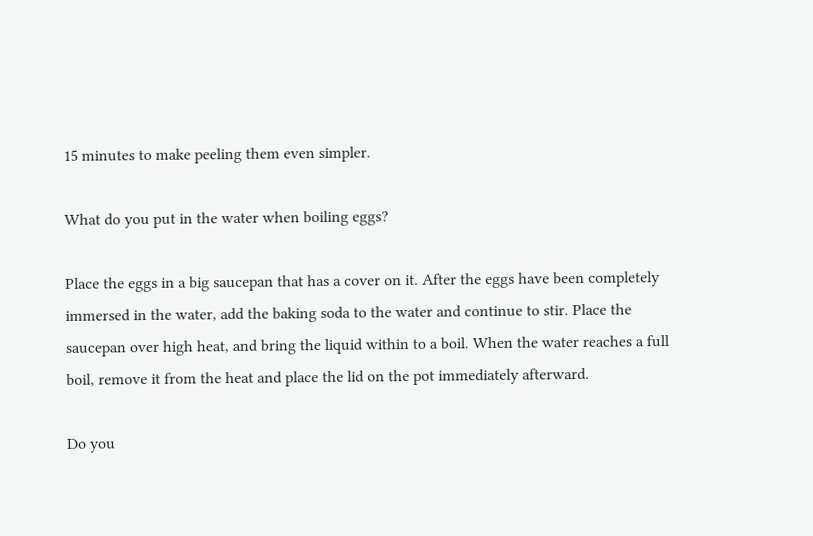15 minutes to make peeling them even simpler.

What do you put in the water when boiling eggs?

Place the eggs in a big saucepan that has a cover on it. After the eggs have been completely immersed in the water, add the baking soda to the water and continue to stir. Place the saucepan over high heat, and bring the liquid within to a boil. When the water reaches a full boil, remove it from the heat and place the lid on the pot immediately afterward.

Do you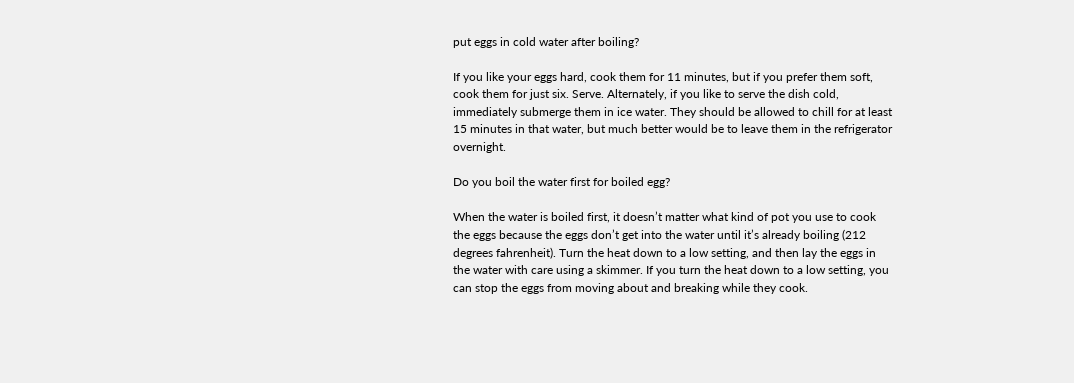put eggs in cold water after boiling?

If you like your eggs hard, cook them for 11 minutes, but if you prefer them soft, cook them for just six. Serve. Alternately, if you like to serve the dish cold, immediately submerge them in ice water. They should be allowed to chill for at least 15 minutes in that water, but much better would be to leave them in the refrigerator overnight.

Do you boil the water first for boiled egg?

When the water is boiled first, it doesn’t matter what kind of pot you use to cook the eggs because the eggs don’t get into the water until it’s already boiling (212 degrees fahrenheit). Turn the heat down to a low setting, and then lay the eggs in the water with care using a skimmer. If you turn the heat down to a low setting, you can stop the eggs from moving about and breaking while they cook.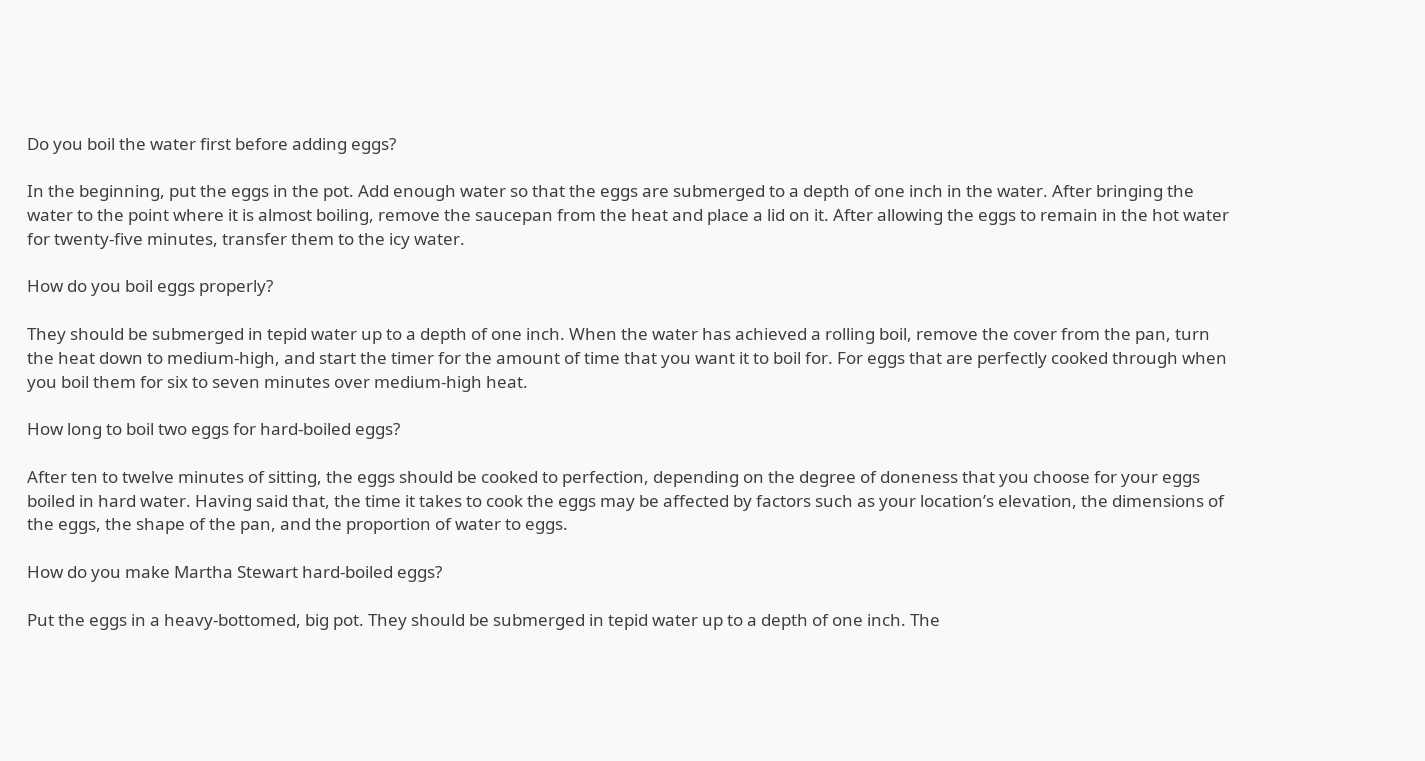Do you boil the water first before adding eggs?

In the beginning, put the eggs in the pot. Add enough water so that the eggs are submerged to a depth of one inch in the water. After bringing the water to the point where it is almost boiling, remove the saucepan from the heat and place a lid on it. After allowing the eggs to remain in the hot water for twenty-five minutes, transfer them to the icy water.

How do you boil eggs properly?

They should be submerged in tepid water up to a depth of one inch. When the water has achieved a rolling boil, remove the cover from the pan, turn the heat down to medium-high, and start the timer for the amount of time that you want it to boil for. For eggs that are perfectly cooked through when you boil them for six to seven minutes over medium-high heat.

How long to boil two eggs for hard-boiled eggs?

After ten to twelve minutes of sitting, the eggs should be cooked to perfection, depending on the degree of doneness that you choose for your eggs boiled in hard water. Having said that, the time it takes to cook the eggs may be affected by factors such as your location’s elevation, the dimensions of the eggs, the shape of the pan, and the proportion of water to eggs.

How do you make Martha Stewart hard-boiled eggs?

Put the eggs in a heavy-bottomed, big pot. They should be submerged in tepid water up to a depth of one inch. The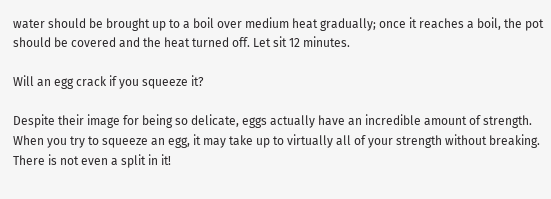water should be brought up to a boil over medium heat gradually; once it reaches a boil, the pot should be covered and the heat turned off. Let sit 12 minutes.

Will an egg crack if you squeeze it?

Despite their image for being so delicate, eggs actually have an incredible amount of strength. When you try to squeeze an egg, it may take up to virtually all of your strength without breaking. There is not even a split in it!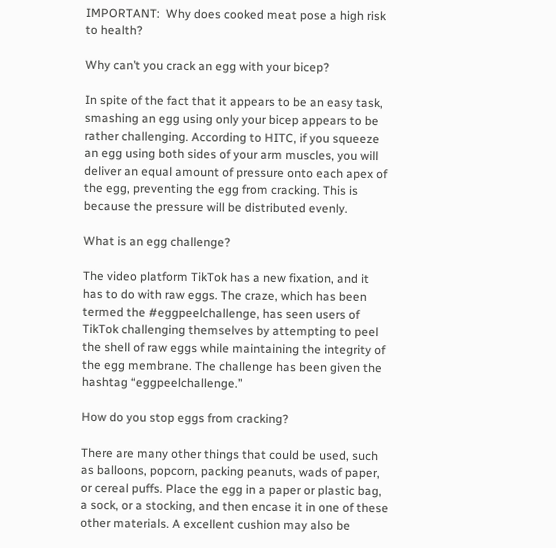IMPORTANT:  Why does cooked meat pose a high risk to health?

Why can’t you crack an egg with your bicep?

In spite of the fact that it appears to be an easy task, smashing an egg using only your bicep appears to be rather challenging. According to HITC, if you squeeze an egg using both sides of your arm muscles, you will deliver an equal amount of pressure onto each apex of the egg, preventing the egg from cracking. This is because the pressure will be distributed evenly.

What is an egg challenge?

The video platform TikTok has a new fixation, and it has to do with raw eggs. The craze, which has been termed the #eggpeelchallenge, has seen users of TikTok challenging themselves by attempting to peel the shell of raw eggs while maintaining the integrity of the egg membrane. The challenge has been given the hashtag “eggpeelchallenge.”

How do you stop eggs from cracking?

There are many other things that could be used, such as balloons, popcorn, packing peanuts, wads of paper, or cereal puffs. Place the egg in a paper or plastic bag, a sock, or a stocking, and then encase it in one of these other materials. A excellent cushion may also be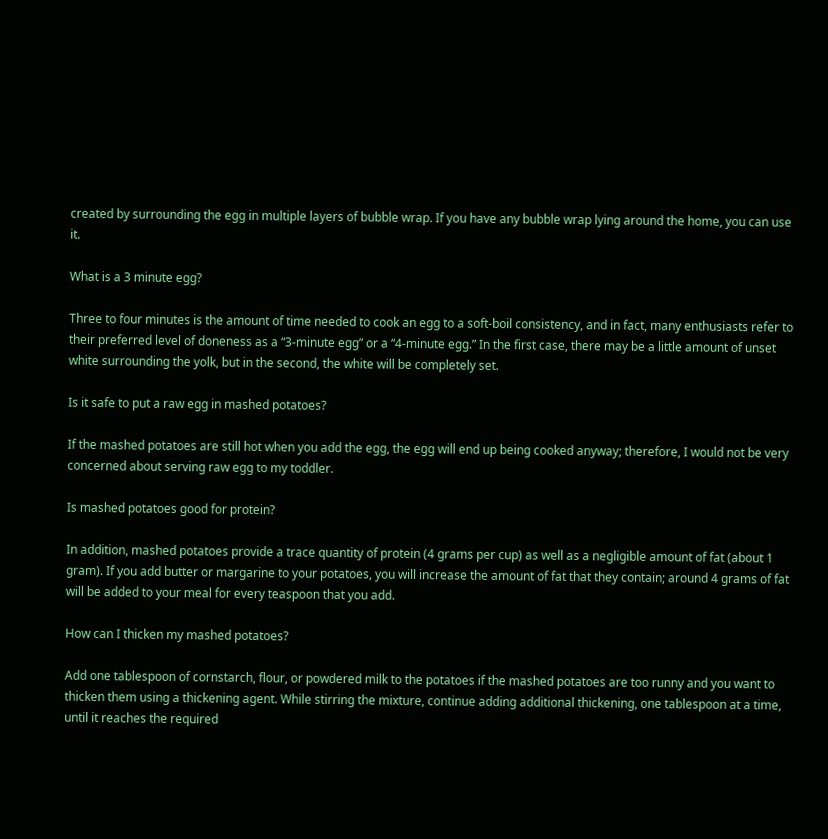created by surrounding the egg in multiple layers of bubble wrap. If you have any bubble wrap lying around the home, you can use it.

What is a 3 minute egg?

Three to four minutes is the amount of time needed to cook an egg to a soft-boil consistency, and in fact, many enthusiasts refer to their preferred level of doneness as a “3-minute egg” or a “4-minute egg.” In the first case, there may be a little amount of unset white surrounding the yolk, but in the second, the white will be completely set.

Is it safe to put a raw egg in mashed potatoes?

If the mashed potatoes are still hot when you add the egg, the egg will end up being cooked anyway; therefore, I would not be very concerned about serving raw egg to my toddler.

Is mashed potatoes good for protein?

In addition, mashed potatoes provide a trace quantity of protein (4 grams per cup) as well as a negligible amount of fat (about 1 gram). If you add butter or margarine to your potatoes, you will increase the amount of fat that they contain; around 4 grams of fat will be added to your meal for every teaspoon that you add.

How can I thicken my mashed potatoes?

Add one tablespoon of cornstarch, flour, or powdered milk to the potatoes if the mashed potatoes are too runny and you want to thicken them using a thickening agent. While stirring the mixture, continue adding additional thickening, one tablespoon at a time, until it reaches the required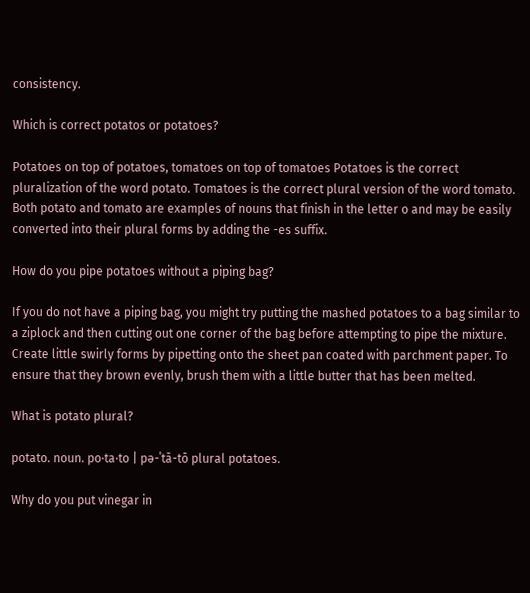consistency.

Which is correct potatos or potatoes?

Potatoes on top of potatoes, tomatoes on top of tomatoes Potatoes is the correct pluralization of the word potato. Tomatoes is the correct plural version of the word tomato. Both potato and tomato are examples of nouns that finish in the letter o and may be easily converted into their plural forms by adding the -es suffix.

How do you pipe potatoes without a piping bag?

If you do not have a piping bag, you might try putting the mashed potatoes to a bag similar to a ziplock and then cutting out one corner of the bag before attempting to pipe the mixture. Create little swirly forms by pipetting onto the sheet pan coated with parchment paper. To ensure that they brown evenly, brush them with a little butter that has been melted.

What is potato plural?

potato. noun. po·ta·to | pə-ˈtā-tō plural potatoes.

Why do you put vinegar in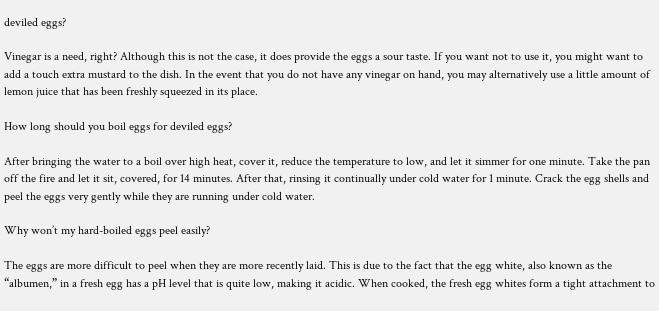deviled eggs?

Vinegar is a need, right? Although this is not the case, it does provide the eggs a sour taste. If you want not to use it, you might want to add a touch extra mustard to the dish. In the event that you do not have any vinegar on hand, you may alternatively use a little amount of lemon juice that has been freshly squeezed in its place.

How long should you boil eggs for deviled eggs?

After bringing the water to a boil over high heat, cover it, reduce the temperature to low, and let it simmer for one minute. Take the pan off the fire and let it sit, covered, for 14 minutes. After that, rinsing it continually under cold water for 1 minute. Crack the egg shells and peel the eggs very gently while they are running under cold water.

Why won’t my hard-boiled eggs peel easily?

The eggs are more difficult to peel when they are more recently laid. This is due to the fact that the egg white, also known as the “albumen,” in a fresh egg has a pH level that is quite low, making it acidic. When cooked, the fresh egg whites form a tight attachment to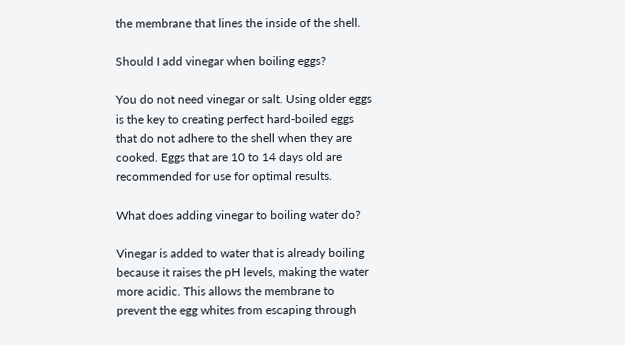the membrane that lines the inside of the shell.

Should I add vinegar when boiling eggs?

You do not need vinegar or salt. Using older eggs is the key to creating perfect hard-boiled eggs that do not adhere to the shell when they are cooked. Eggs that are 10 to 14 days old are recommended for use for optimal results.

What does adding vinegar to boiling water do?

Vinegar is added to water that is already boiling because it raises the pH levels, making the water more acidic. This allows the membrane to prevent the egg whites from escaping through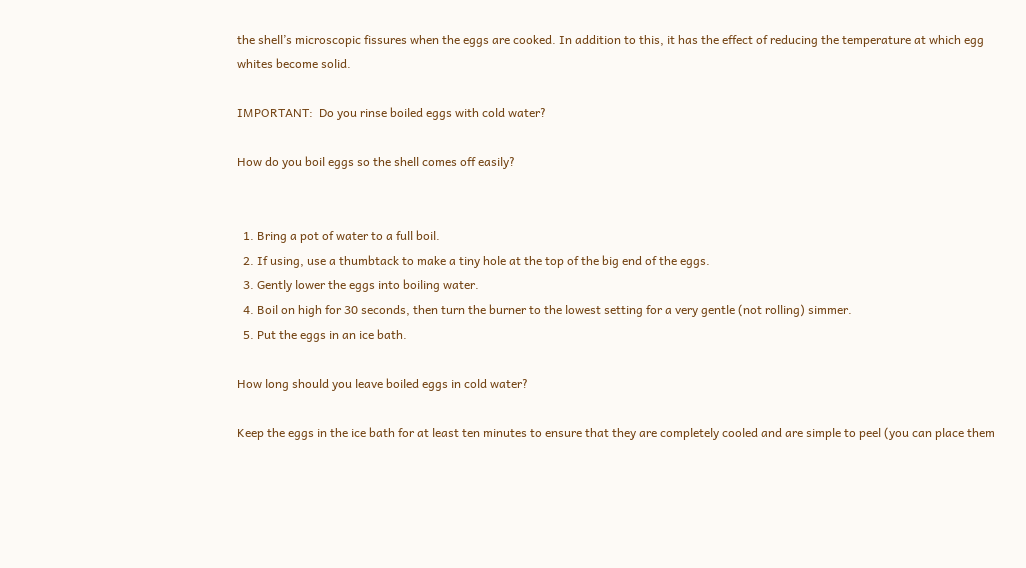the shell’s microscopic fissures when the eggs are cooked. In addition to this, it has the effect of reducing the temperature at which egg whites become solid.

IMPORTANT:  Do you rinse boiled eggs with cold water?

How do you boil eggs so the shell comes off easily?


  1. Bring a pot of water to a full boil.
  2. If using, use a thumbtack to make a tiny hole at the top of the big end of the eggs.
  3. Gently lower the eggs into boiling water.
  4. Boil on high for 30 seconds, then turn the burner to the lowest setting for a very gentle (not rolling) simmer.
  5. Put the eggs in an ice bath.

How long should you leave boiled eggs in cold water?

Keep the eggs in the ice bath for at least ten minutes to ensure that they are completely cooled and are simple to peel (you can place them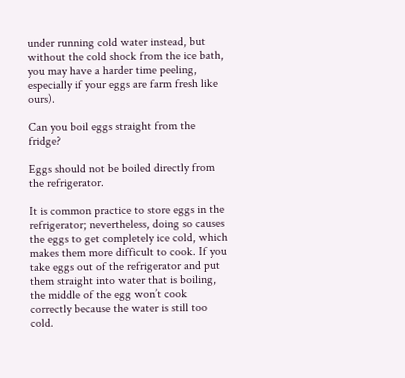under running cold water instead, but without the cold shock from the ice bath, you may have a harder time peeling, especially if your eggs are farm fresh like ours).

Can you boil eggs straight from the fridge?

Eggs should not be boiled directly from the refrigerator.

It is common practice to store eggs in the refrigerator; nevertheless, doing so causes the eggs to get completely ice cold, which makes them more difficult to cook. If you take eggs out of the refrigerator and put them straight into water that is boiling, the middle of the egg won’t cook correctly because the water is still too cold.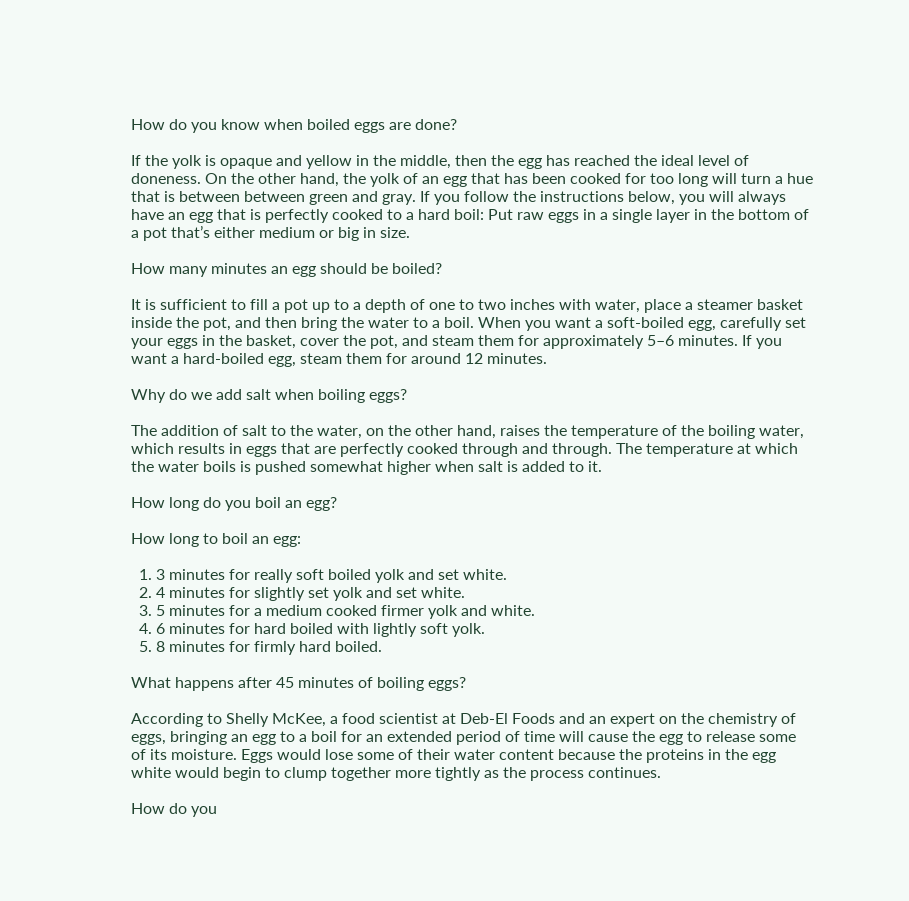How do you know when boiled eggs are done?

If the yolk is opaque and yellow in the middle, then the egg has reached the ideal level of doneness. On the other hand, the yolk of an egg that has been cooked for too long will turn a hue that is between between green and gray. If you follow the instructions below, you will always have an egg that is perfectly cooked to a hard boil: Put raw eggs in a single layer in the bottom of a pot that’s either medium or big in size.

How many minutes an egg should be boiled?

It is sufficient to fill a pot up to a depth of one to two inches with water, place a steamer basket inside the pot, and then bring the water to a boil. When you want a soft-boiled egg, carefully set your eggs in the basket, cover the pot, and steam them for approximately 5–6 minutes. If you want a hard-boiled egg, steam them for around 12 minutes.

Why do we add salt when boiling eggs?

The addition of salt to the water, on the other hand, raises the temperature of the boiling water, which results in eggs that are perfectly cooked through and through. The temperature at which the water boils is pushed somewhat higher when salt is added to it.

How long do you boil an egg?

How long to boil an egg:

  1. 3 minutes for really soft boiled yolk and set white.
  2. 4 minutes for slightly set yolk and set white.
  3. 5 minutes for a medium cooked firmer yolk and white.
  4. 6 minutes for hard boiled with lightly soft yolk.
  5. 8 minutes for firmly hard boiled.

What happens after 45 minutes of boiling eggs?

According to Shelly McKee, a food scientist at Deb-El Foods and an expert on the chemistry of eggs, bringing an egg to a boil for an extended period of time will cause the egg to release some of its moisture. Eggs would lose some of their water content because the proteins in the egg white would begin to clump together more tightly as the process continues.

How do you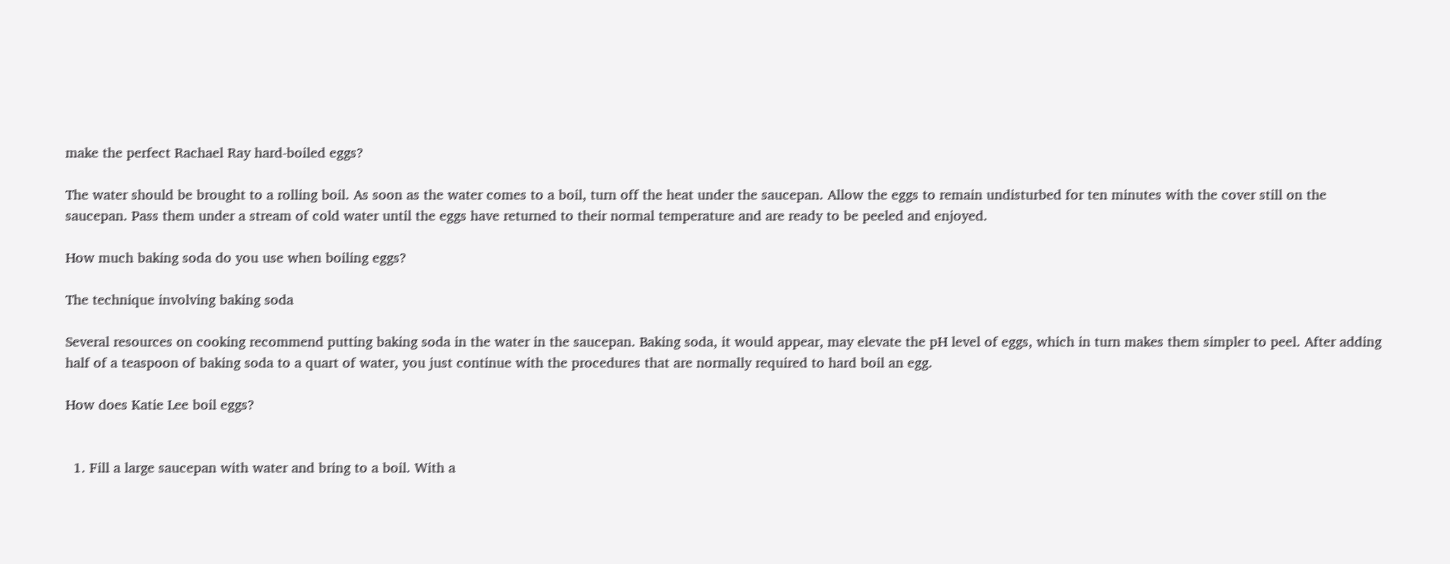make the perfect Rachael Ray hard-boiled eggs?

The water should be brought to a rolling boil. As soon as the water comes to a boil, turn off the heat under the saucepan. Allow the eggs to remain undisturbed for ten minutes with the cover still on the saucepan. Pass them under a stream of cold water until the eggs have returned to their normal temperature and are ready to be peeled and enjoyed.

How much baking soda do you use when boiling eggs?

The technique involving baking soda

Several resources on cooking recommend putting baking soda in the water in the saucepan. Baking soda, it would appear, may elevate the pH level of eggs, which in turn makes them simpler to peel. After adding half of a teaspoon of baking soda to a quart of water, you just continue with the procedures that are normally required to hard boil an egg.

How does Katie Lee boil eggs?


  1. Fill a large saucepan with water and bring to a boil. With a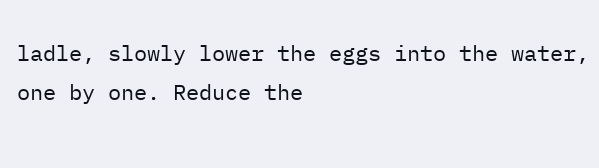ladle, slowly lower the eggs into the water, one by one. Reduce the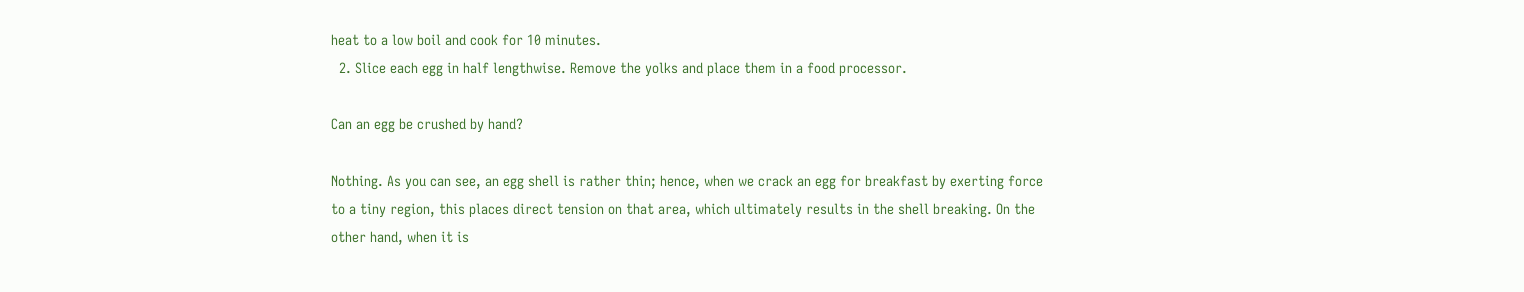heat to a low boil and cook for 10 minutes.
  2. Slice each egg in half lengthwise. Remove the yolks and place them in a food processor.

Can an egg be crushed by hand?

Nothing. As you can see, an egg shell is rather thin; hence, when we crack an egg for breakfast by exerting force to a tiny region, this places direct tension on that area, which ultimately results in the shell breaking. On the other hand, when it is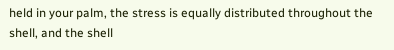held in your palm, the stress is equally distributed throughout the shell, and the shell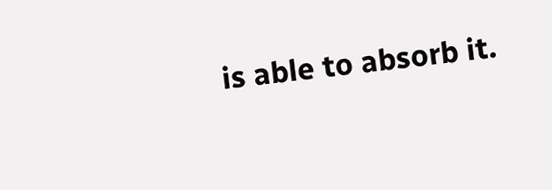is able to absorb it.